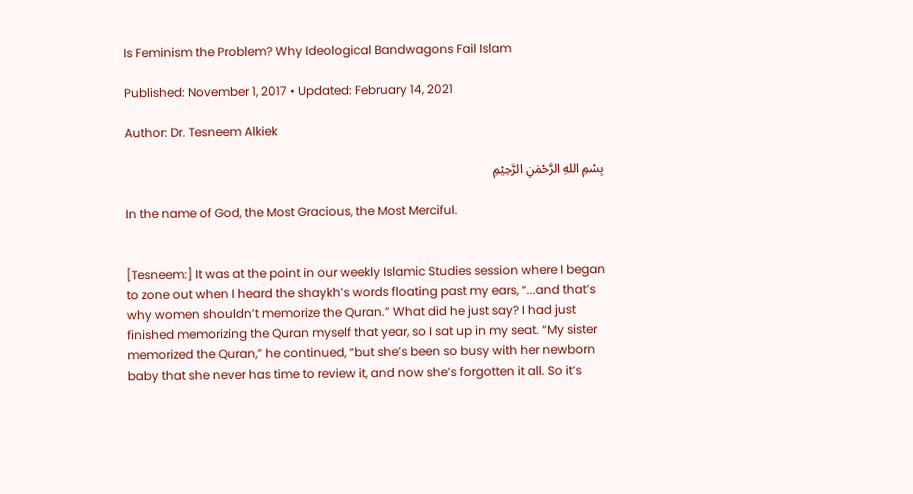Is Feminism the Problem? Why Ideological Bandwagons Fail Islam

Published: November 1, 2017 • Updated: February 14, 2021

Author: Dr. Tesneem Alkiek

بِسْمِ اللهِ الرَّحْمٰنِ الرَّحِيْمِ

In the name of God, the Most Gracious, the Most Merciful.


[Tesneem:] It was at the point in our weekly Islamic Studies session where I began to zone out when I heard the shaykh’s words floating past my ears, “...and that’s why women shouldn’t memorize the Quran.” What did he just say? I had just finished memorizing the Quran myself that year, so I sat up in my seat. “My sister memorized the Quran,” he continued, “but she’s been so busy with her newborn baby that she never has time to review it, and now she’s forgotten it all. So it’s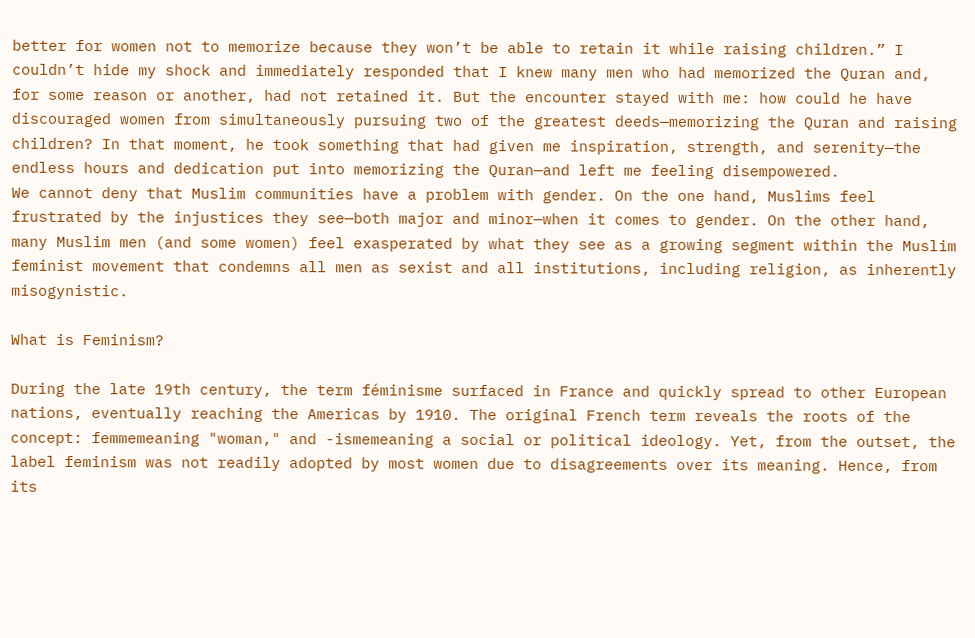better for women not to memorize because they won’t be able to retain it while raising children.” I couldn’t hide my shock and immediately responded that I knew many men who had memorized the Quran and, for some reason or another, had not retained it. But the encounter stayed with me: how could he have discouraged women from simultaneously pursuing two of the greatest deeds—memorizing the Quran and raising children? In that moment, he took something that had given me inspiration, strength, and serenity—the endless hours and dedication put into memorizing the Quran—and left me feeling disempowered.
We cannot deny that Muslim communities have a problem with gender. On the one hand, Muslims feel frustrated by the injustices they see—both major and minor—when it comes to gender. On the other hand, many Muslim men (and some women) feel exasperated by what they see as a growing segment within the Muslim feminist movement that condemns all men as sexist and all institutions, including religion, as inherently misogynistic.

What is Feminism?

During the late 19th century, the term féminisme surfaced in France and quickly spread to other European nations, eventually reaching the Americas by 1910. The original French term reveals the roots of the concept: femmemeaning "woman," and -ismemeaning a social or political ideology. Yet, from the outset, the label feminism was not readily adopted by most women due to disagreements over its meaning. Hence, from its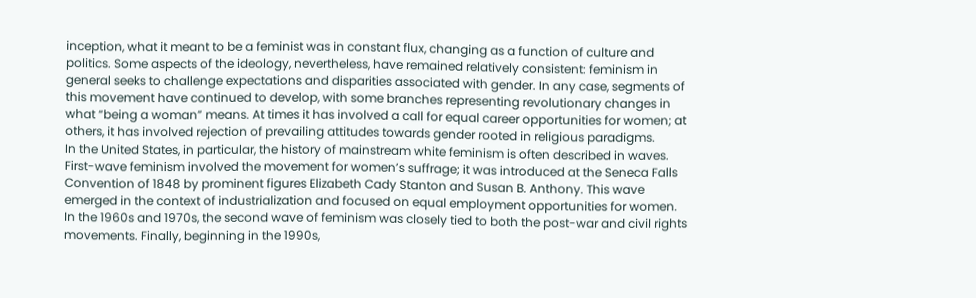inception, what it meant to be a feminist was in constant flux, changing as a function of culture and politics. Some aspects of the ideology, nevertheless, have remained relatively consistent: feminism in general seeks to challenge expectations and disparities associated with gender. In any case, segments of this movement have continued to develop, with some branches representing revolutionary changes in what “being a woman” means. At times it has involved a call for equal career opportunities for women; at others, it has involved rejection of prevailing attitudes towards gender rooted in religious paradigms.
In the United States, in particular, the history of mainstream white feminism is often described in waves. First-wave feminism involved the movement for women’s suffrage; it was introduced at the Seneca Falls Convention of 1848 by prominent figures Elizabeth Cady Stanton and Susan B. Anthony. This wave emerged in the context of industrialization and focused on equal employment opportunities for women. In the 1960s and 1970s, the second wave of feminism was closely tied to both the post-war and civil rights movements. Finally, beginning in the 1990s,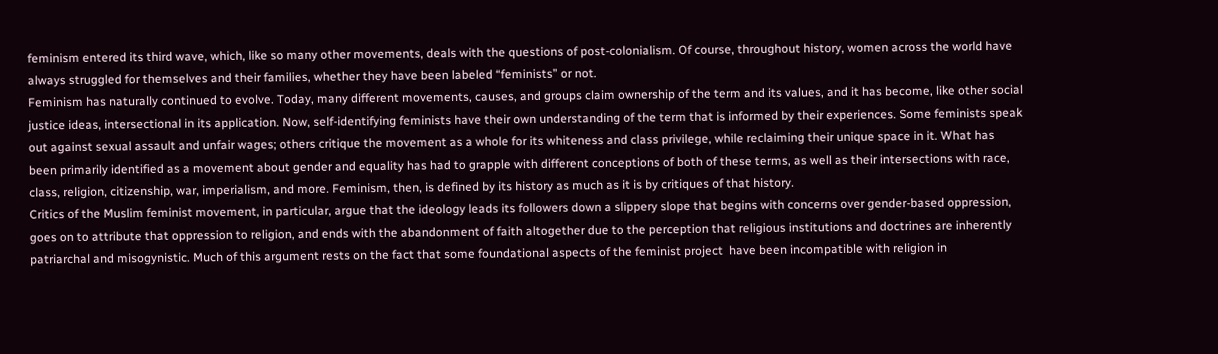feminism entered its third wave, which, like so many other movements, deals with the questions of post-colonialism. Of course, throughout history, women across the world have always struggled for themselves and their families, whether they have been labeled “feminists” or not.
Feminism has naturally continued to evolve. Today, many different movements, causes, and groups claim ownership of the term and its values, and it has become, like other social justice ideas, intersectional in its application. Now, self-identifying feminists have their own understanding of the term that is informed by their experiences. Some feminists speak out against sexual assault and unfair wages; others critique the movement as a whole for its whiteness and class privilege, while reclaiming their unique space in it. What has been primarily identified as a movement about gender and equality has had to grapple with different conceptions of both of these terms, as well as their intersections with race, class, religion, citizenship, war, imperialism, and more. Feminism, then, is defined by its history as much as it is by critiques of that history.
Critics of the Muslim feminist movement, in particular, argue that the ideology leads its followers down a slippery slope that begins with concerns over gender-based oppression, goes on to attribute that oppression to religion, and ends with the abandonment of faith altogether due to the perception that religious institutions and doctrines are inherently patriarchal and misogynistic. Much of this argument rests on the fact that some foundational aspects of the feminist project  have been incompatible with religion in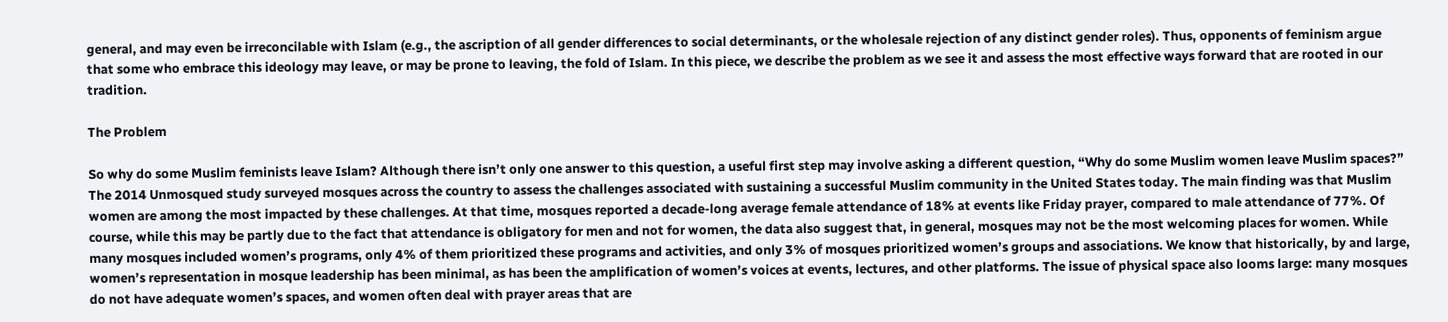general, and may even be irreconcilable with Islam (e.g., the ascription of all gender differences to social determinants, or the wholesale rejection of any distinct gender roles). Thus, opponents of feminism argue that some who embrace this ideology may leave, or may be prone to leaving, the fold of Islam. In this piece, we describe the problem as we see it and assess the most effective ways forward that are rooted in our tradition.

The Problem

So why do some Muslim feminists leave Islam? Although there isn’t only one answer to this question, a useful first step may involve asking a different question, “Why do some Muslim women leave Muslim spaces?” The 2014 Unmosqued study surveyed mosques across the country to assess the challenges associated with sustaining a successful Muslim community in the United States today. The main finding was that Muslim women are among the most impacted by these challenges. At that time, mosques reported a decade-long average female attendance of 18% at events like Friday prayer, compared to male attendance of 77%. Of course, while this may be partly due to the fact that attendance is obligatory for men and not for women, the data also suggest that, in general, mosques may not be the most welcoming places for women. While many mosques included women’s programs, only 4% of them prioritized these programs and activities, and only 3% of mosques prioritized women’s groups and associations. We know that historically, by and large, women’s representation in mosque leadership has been minimal, as has been the amplification of women’s voices at events, lectures, and other platforms. The issue of physical space also looms large: many mosques do not have adequate women’s spaces, and women often deal with prayer areas that are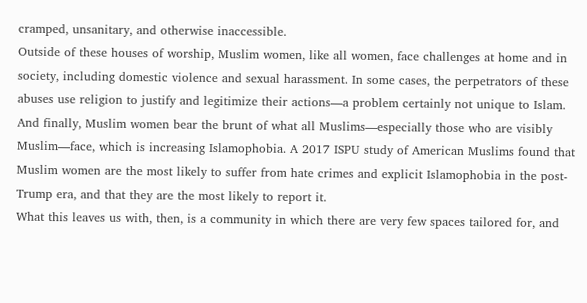cramped, unsanitary, and otherwise inaccessible.
Outside of these houses of worship, Muslim women, like all women, face challenges at home and in society, including domestic violence and sexual harassment. In some cases, the perpetrators of these abuses use religion to justify and legitimize their actions—a problem certainly not unique to Islam.
And finally, Muslim women bear the brunt of what all Muslims—especially those who are visibly Muslim—face, which is increasing Islamophobia. A 2017 ISPU study of American Muslims found that Muslim women are the most likely to suffer from hate crimes and explicit Islamophobia in the post-Trump era, and that they are the most likely to report it.
What this leaves us with, then, is a community in which there are very few spaces tailored for, and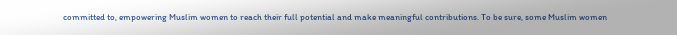committed to, empowering Muslim women to reach their full potential and make meaningful contributions. To be sure, some Muslim women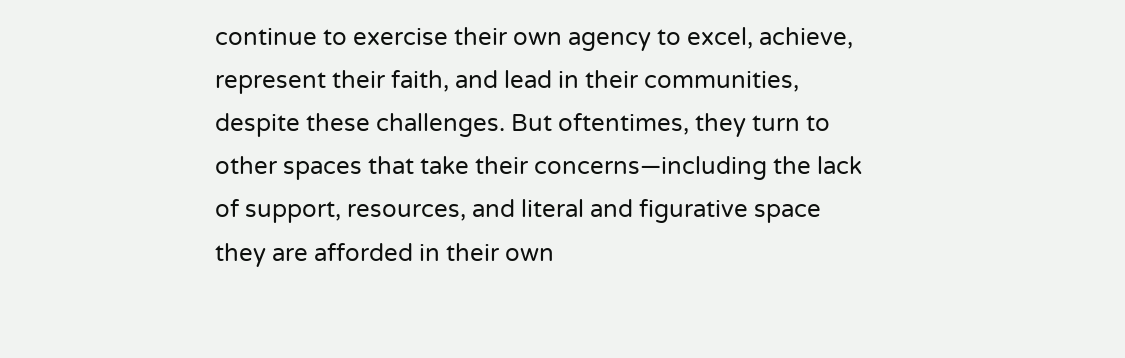continue to exercise their own agency to excel, achieve, represent their faith, and lead in their communities, despite these challenges. But oftentimes, they turn to other spaces that take their concerns—including the lack of support, resources, and literal and figurative space they are afforded in their own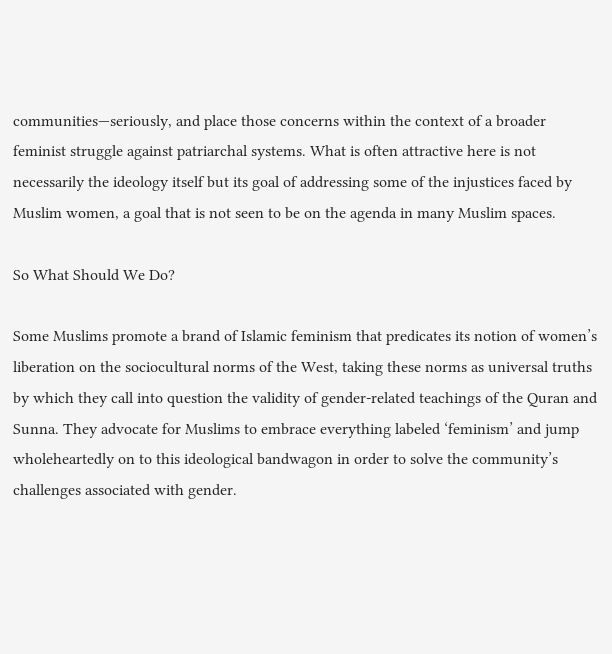communities—seriously, and place those concerns within the context of a broader feminist struggle against patriarchal systems. What is often attractive here is not necessarily the ideology itself but its goal of addressing some of the injustices faced by Muslim women, a goal that is not seen to be on the agenda in many Muslim spaces.

So What Should We Do?

Some Muslims promote a brand of Islamic feminism that predicates its notion of women’s liberation on the sociocultural norms of the West, taking these norms as universal truths by which they call into question the validity of gender-related teachings of the Quran and Sunna. They advocate for Muslims to embrace everything labeled ‘feminism’ and jump wholeheartedly on to this ideological bandwagon in order to solve the community’s challenges associated with gender.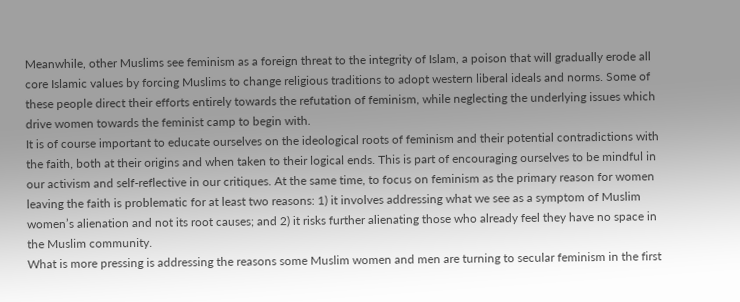Meanwhile, other Muslims see feminism as a foreign threat to the integrity of Islam, a poison that will gradually erode all core Islamic values by forcing Muslims to change religious traditions to adopt western liberal ideals and norms. Some of these people direct their efforts entirely towards the refutation of feminism, while neglecting the underlying issues which drive women towards the feminist camp to begin with.
It is of course important to educate ourselves on the ideological roots of feminism and their potential contradictions with the faith, both at their origins and when taken to their logical ends. This is part of encouraging ourselves to be mindful in our activism and self-reflective in our critiques. At the same time, to focus on feminism as the primary reason for women leaving the faith is problematic for at least two reasons: 1) it involves addressing what we see as a symptom of Muslim women’s alienation and not its root causes; and 2) it risks further alienating those who already feel they have no space in the Muslim community.
What is more pressing is addressing the reasons some Muslim women and men are turning to secular feminism in the first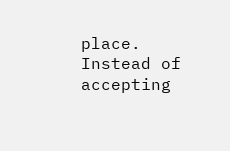place. Instead of accepting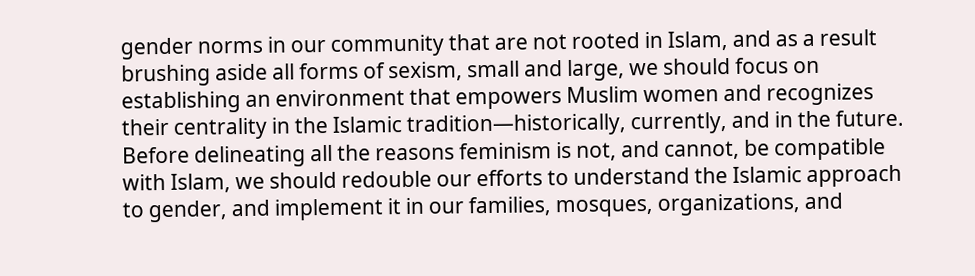gender norms in our community that are not rooted in Islam, and as a result brushing aside all forms of sexism, small and large, we should focus on establishing an environment that empowers Muslim women and recognizes their centrality in the Islamic tradition—historically, currently, and in the future. Before delineating all the reasons feminism is not, and cannot, be compatible with Islam, we should redouble our efforts to understand the Islamic approach to gender, and implement it in our families, mosques, organizations, and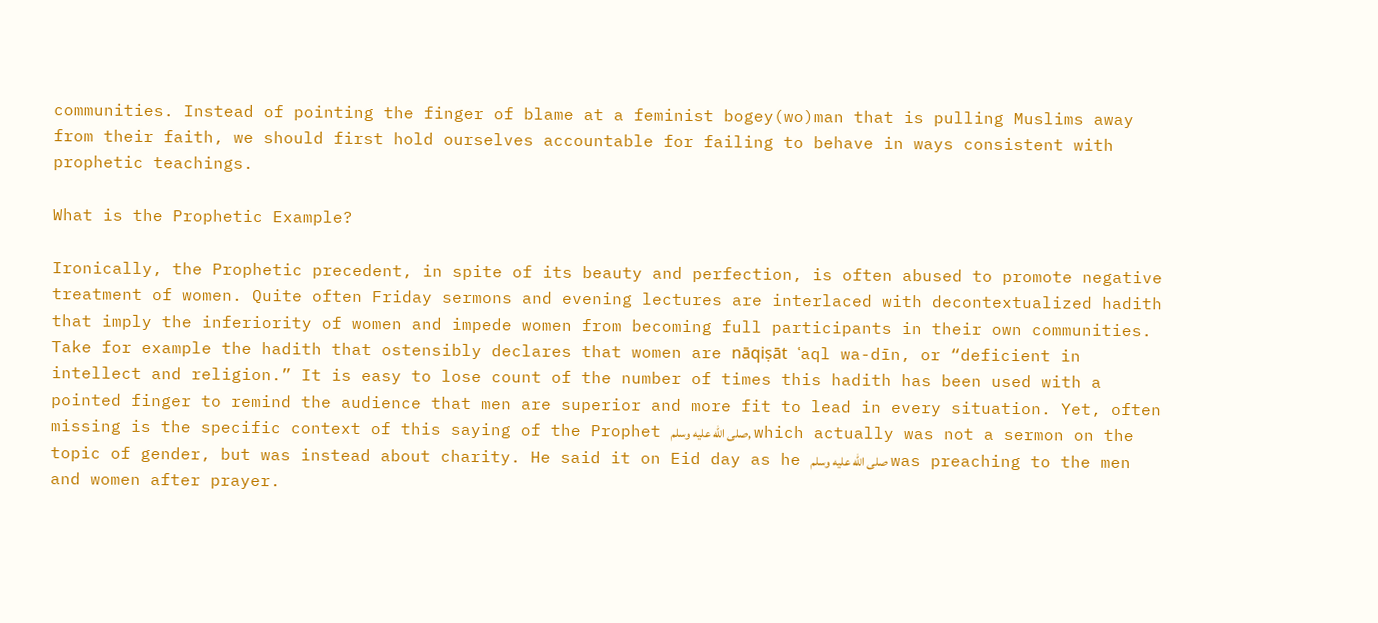communities. Instead of pointing the finger of blame at a feminist bogey(wo)man that is pulling Muslims away from their faith, we should first hold ourselves accountable for failing to behave in ways consistent with prophetic teachings.

What is the Prophetic Example?

Ironically, the Prophetic precedent, in spite of its beauty and perfection, is often abused to promote negative treatment of women. Quite often Friday sermons and evening lectures are interlaced with decontextualized hadith that imply the inferiority of women and impede women from becoming full participants in their own communities. Take for example the hadith that ostensibly declares that women are nāqiṣāt ʿaql wa-dīn, or “deficient in intellect and religion.” It is easy to lose count of the number of times this hadith has been used with a pointed finger to remind the audience that men are superior and more fit to lead in every situation. Yet, often missing is the specific context of this saying of the Prophet صلى الله عليه وسلم, which actually was not a sermon on the topic of gender, but was instead about charity. He said it on Eid day as he صلى الله عليه وسلم was preaching to the men and women after prayer.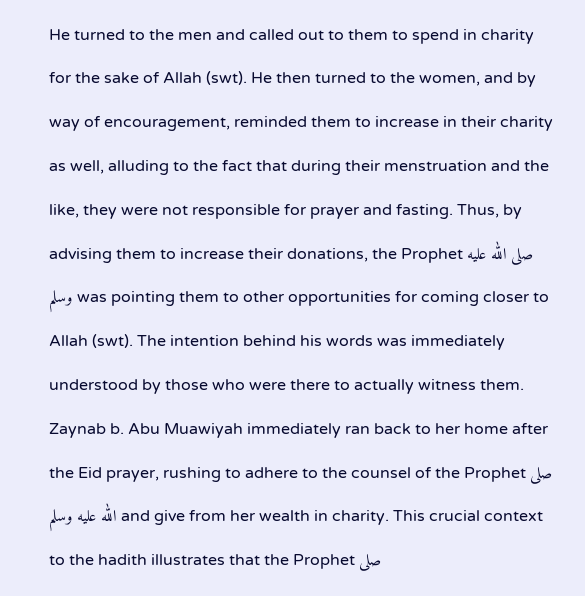He turned to the men and called out to them to spend in charity for the sake of Allah (swt). He then turned to the women, and by way of encouragement, reminded them to increase in their charity as well, alluding to the fact that during their menstruation and the like, they were not responsible for prayer and fasting. Thus, by advising them to increase their donations, the Prophet صلى الله عليه وسلم was pointing them to other opportunities for coming closer to Allah (swt). The intention behind his words was immediately understood by those who were there to actually witness them. Zaynab b. Abu Muawiyah immediately ran back to her home after the Eid prayer, rushing to adhere to the counsel of the Prophet صلى الله عليه وسلم and give from her wealth in charity. This crucial context to the hadith illustrates that the Prophet صلى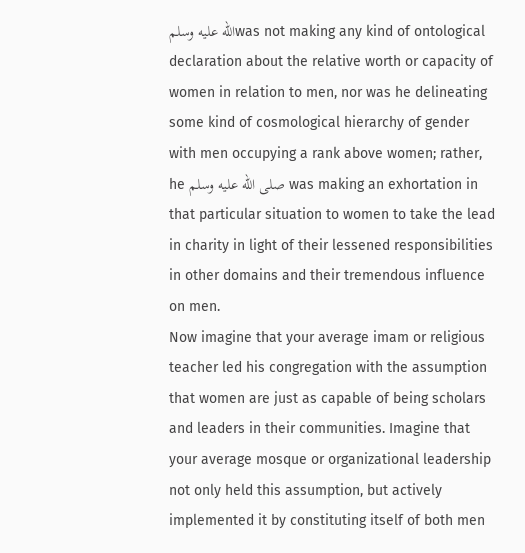الله عليه وسلمwas not making any kind of ontological declaration about the relative worth or capacity of women in relation to men, nor was he delineating some kind of cosmological hierarchy of gender with men occupying a rank above women; rather, he صلى الله عليه وسلم was making an exhortation in that particular situation to women to take the lead in charity in light of their lessened responsibilities in other domains and their tremendous influence on men.
Now imagine that your average imam or religious teacher led his congregation with the assumption that women are just as capable of being scholars and leaders in their communities. Imagine that your average mosque or organizational leadership not only held this assumption, but actively implemented it by constituting itself of both men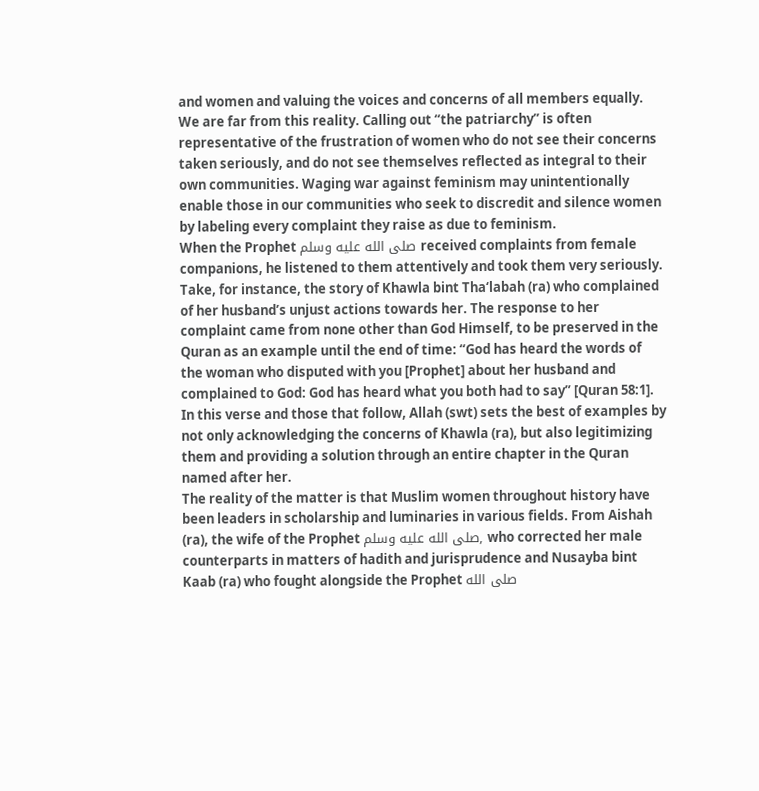and women and valuing the voices and concerns of all members equally. We are far from this reality. Calling out “the patriarchy” is often representative of the frustration of women who do not see their concerns taken seriously, and do not see themselves reflected as integral to their own communities. Waging war against feminism may unintentionally enable those in our communities who seek to discredit and silence women by labeling every complaint they raise as due to feminism.
When the Prophet صلى الله عليه وسلم received complaints from female companions, he listened to them attentively and took them very seriously. Take, for instance, the story of Khawla bint Tha‘labah (ra) who complained of her husband’s unjust actions towards her. The response to her complaint came from none other than God Himself, to be preserved in the Quran as an example until the end of time: “God has heard the words of the woman who disputed with you [Prophet] about her husband and complained to God: God has heard what you both had to say” [Quran 58:1]. In this verse and those that follow, Allah (swt) sets the best of examples by not only acknowledging the concerns of Khawla (ra), but also legitimizing them and providing a solution through an entire chapter in the Quran named after her.
The reality of the matter is that Muslim women throughout history have been leaders in scholarship and luminaries in various fields. From Aishah (ra), the wife of the Prophet صلى الله عليه وسلم, who corrected her male counterparts in matters of hadith and jurisprudence and Nusayba bint Kaab (ra) who fought alongside the Prophet صلى الله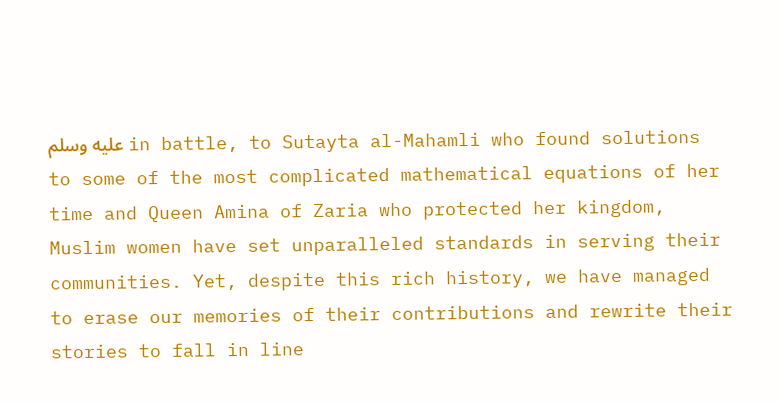عليه وسلم in battle, to Sutayta al-Mahamli who found solutions to some of the most complicated mathematical equations of her time and Queen Amina of Zaria who protected her kingdom, Muslim women have set unparalleled standards in serving their communities. Yet, despite this rich history, we have managed to erase our memories of their contributions and rewrite their stories to fall in line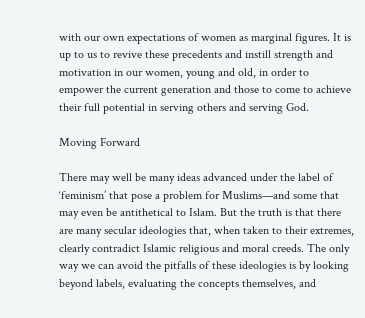with our own expectations of women as marginal figures. It is up to us to revive these precedents and instill strength and motivation in our women, young and old, in order to empower the current generation and those to come to achieve their full potential in serving others and serving God.

Moving Forward

There may well be many ideas advanced under the label of ‘feminism’ that pose a problem for Muslims—and some that may even be antithetical to Islam. But the truth is that there are many secular ideologies that, when taken to their extremes, clearly contradict Islamic religious and moral creeds. The only way we can avoid the pitfalls of these ideologies is by looking beyond labels, evaluating the concepts themselves, and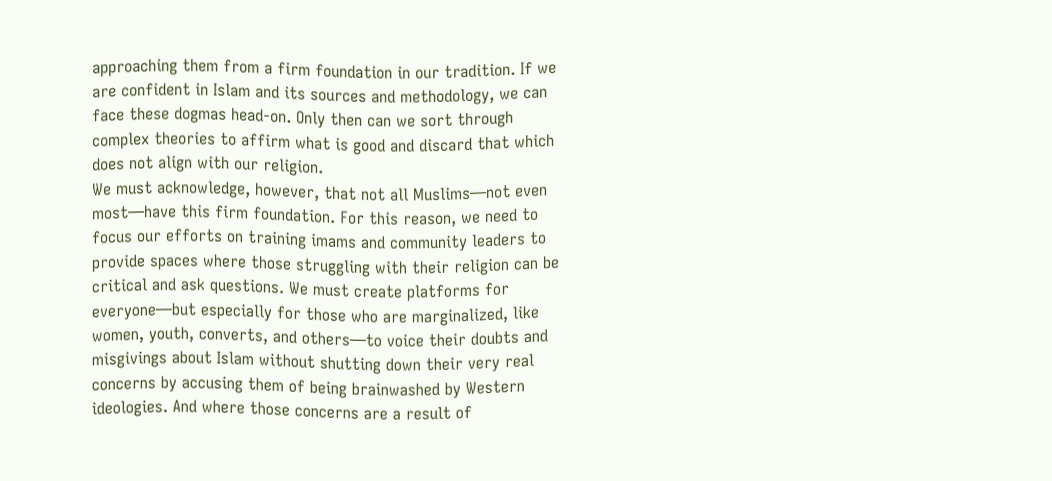approaching them from a firm foundation in our tradition. If we are confident in Islam and its sources and methodology, we can face these dogmas head-on. Only then can we sort through complex theories to affirm what is good and discard that which does not align with our religion.
We must acknowledge, however, that not all Muslims—not even most—have this firm foundation. For this reason, we need to focus our efforts on training imams and community leaders to provide spaces where those struggling with their religion can be critical and ask questions. We must create platforms for everyone—but especially for those who are marginalized, like women, youth, converts, and others—to voice their doubts and misgivings about Islam without shutting down their very real concerns by accusing them of being brainwashed by Western ideologies. And where those concerns are a result of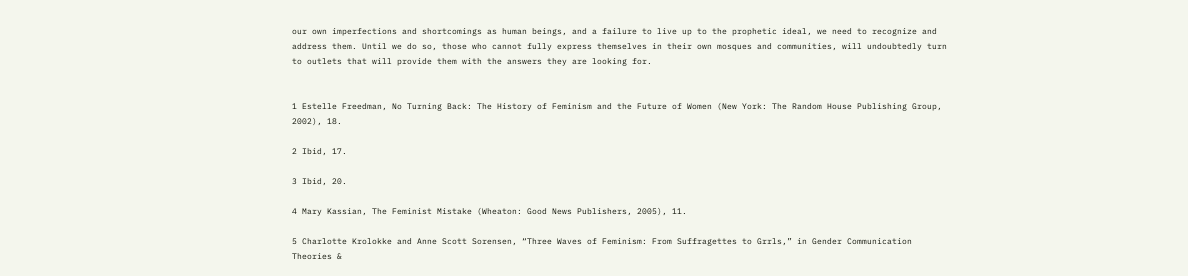our own imperfections and shortcomings as human beings, and a failure to live up to the prophetic ideal, we need to recognize and address them. Until we do so, those who cannot fully express themselves in their own mosques and communities, will undoubtedly turn to outlets that will provide them with the answers they are looking for.


1 Estelle Freedman, No Turning Back: The History of Feminism and the Future of Women (New York: The Random House Publishing Group, 2002), 18.

2 Ibid, 17.

3 Ibid, 20.

4 Mary Kassian, The Feminist Mistake (Wheaton: Good News Publishers, 2005), 11.

5 Charlotte Krolokke and Anne Scott Sorensen, “Three Waves of Feminism: From Suffragettes to Grrls,” in Gender Communication Theories &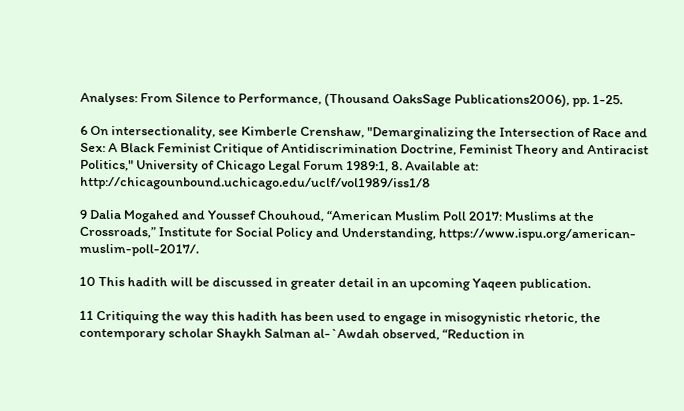Analyses: From Silence to Performance, (Thousand OaksSage Publications2006), pp. 1-25.

6 On intersectionality, see Kimberle Crenshaw, "Demarginalizing the Intersection of Race and Sex: A Black Feminist Critique of Antidiscrimination Doctrine, Feminist Theory and Antiracist Politics," University of Chicago Legal Forum 1989:1, 8. Available at: http://chicagounbound.uchicago.edu/uclf/vol1989/iss1/8

9 Dalia Mogahed and Youssef Chouhoud, “American Muslim Poll 2017: Muslims at the Crossroads,” Institute for Social Policy and Understanding, https://www.ispu.org/american-muslim-poll-2017/.

10 This hadith will be discussed in greater detail in an upcoming Yaqeen publication.

11 Critiquing the way this hadith has been used to engage in misogynistic rhetoric, the contemporary scholar Shaykh Salman al-`Awdah observed, “Reduction in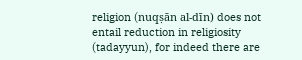religion (nuqṣān al-dīn) does not entail reduction in religiosity (tadayyun), for indeed there are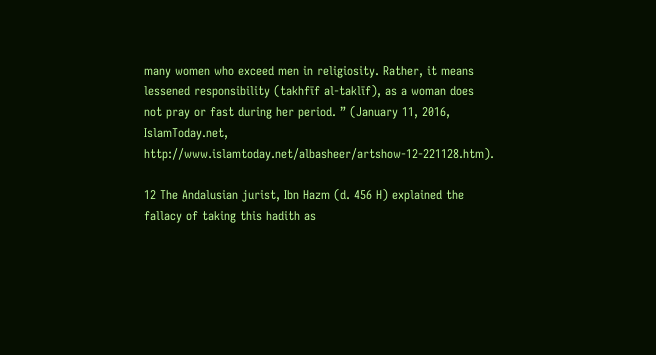many women who exceed men in religiosity. Rather, it means lessened responsibility (takhfīf al-taklīf), as a woman does not pray or fast during her period. ” (January 11, 2016, IslamToday.net, http://www.islamtoday.net/albasheer/artshow-12-221128.htm).

12 The Andalusian jurist, Ibn Hazm (d. 456 H) explained the fallacy of taking this hadith as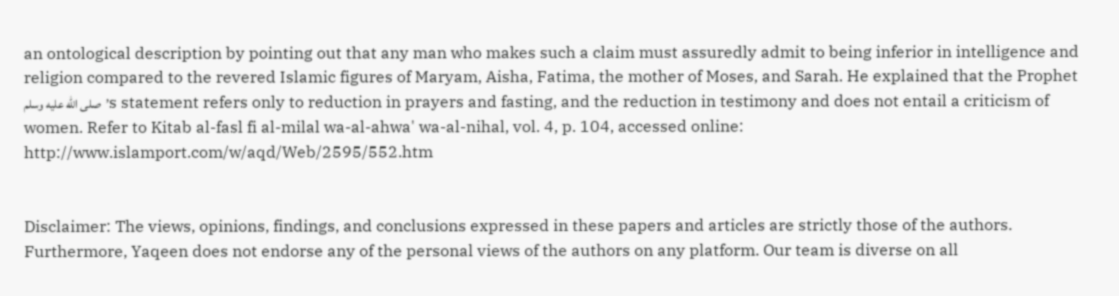an ontological description by pointing out that any man who makes such a claim must assuredly admit to being inferior in intelligence and religion compared to the revered Islamic figures of Maryam, Aisha, Fatima, the mother of Moses, and Sarah. He explained that the Prophet صلى الله عليه وسلم’s statement refers only to reduction in prayers and fasting, and the reduction in testimony and does not entail a criticism of women. Refer to Kitab al-fasl fi al-milal wa-al-ahwa' wa-al-nihal, vol. 4, p. 104, accessed online: http://www.islamport.com/w/aqd/Web/2595/552.htm


Disclaimer: The views, opinions, findings, and conclusions expressed in these papers and articles are strictly those of the authors. Furthermore, Yaqeen does not endorse any of the personal views of the authors on any platform. Our team is diverse on all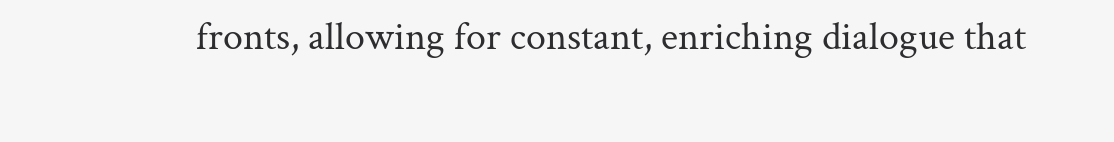fronts, allowing for constant, enriching dialogue that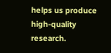helps us produce high-quality research.